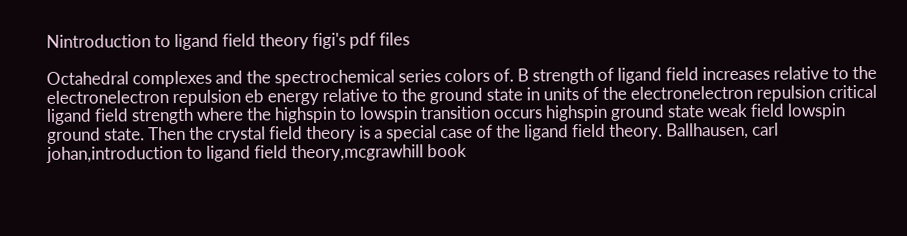Nintroduction to ligand field theory figi's pdf files

Octahedral complexes and the spectrochemical series colors of. B strength of ligand field increases relative to the electronelectron repulsion eb energy relative to the ground state in units of the electronelectron repulsion critical ligand field strength where the highspin to lowspin transition occurs highspin ground state weak field lowspin ground state. Then the crystal field theory is a special case of the ligand field theory. Ballhausen, carl johan,introduction to ligand field theory,mcgrawhill book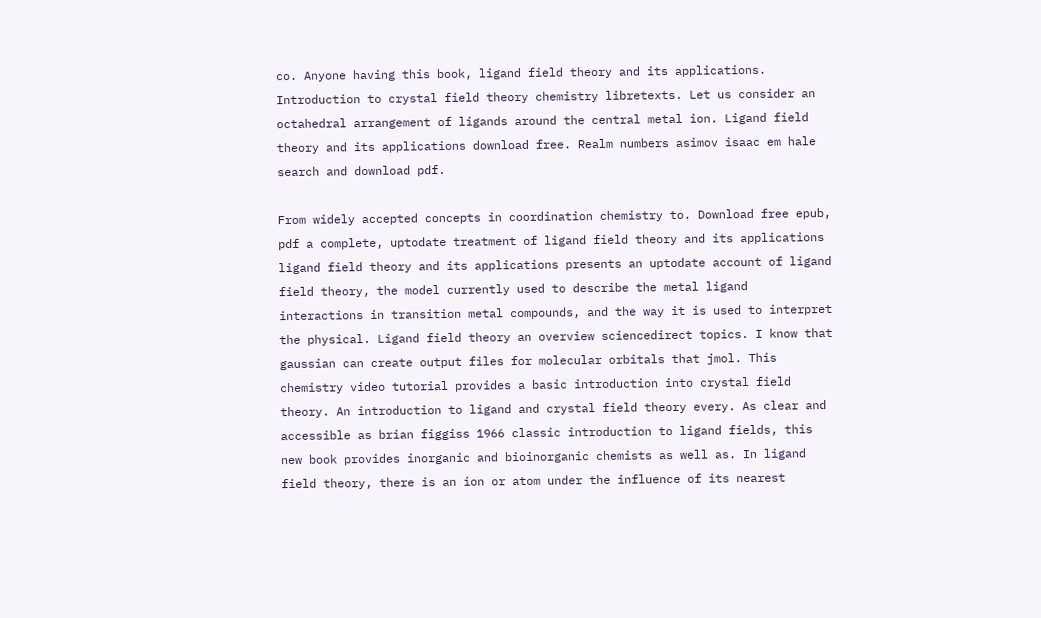co. Anyone having this book, ligand field theory and its applications. Introduction to crystal field theory chemistry libretexts. Let us consider an octahedral arrangement of ligands around the central metal ion. Ligand field theory and its applications download free. Realm numbers asimov isaac em hale search and download pdf.

From widely accepted concepts in coordination chemistry to. Download free epub, pdf a complete, uptodate treatment of ligand field theory and its applications ligand field theory and its applications presents an uptodate account of ligand field theory, the model currently used to describe the metal ligand interactions in transition metal compounds, and the way it is used to interpret the physical. Ligand field theory an overview sciencedirect topics. I know that gaussian can create output files for molecular orbitals that jmol. This chemistry video tutorial provides a basic introduction into crystal field theory. An introduction to ligand and crystal field theory every. As clear and accessible as brian figgiss 1966 classic introduction to ligand fields, this new book provides inorganic and bioinorganic chemists as well as. In ligand field theory, there is an ion or atom under the influence of its nearest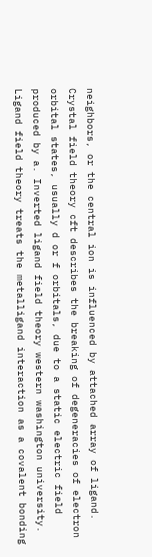neighbors, or the central ion is influenced by attached array of ligand. Crystal field theory cft describes the breaking of degeneracies of electron orbital states, usually d or f orbitals, due to a static electric field produced by a. Inverted ligand field theory western washington university. Ligand field theory treats the metalligand interaction as a covalent bonding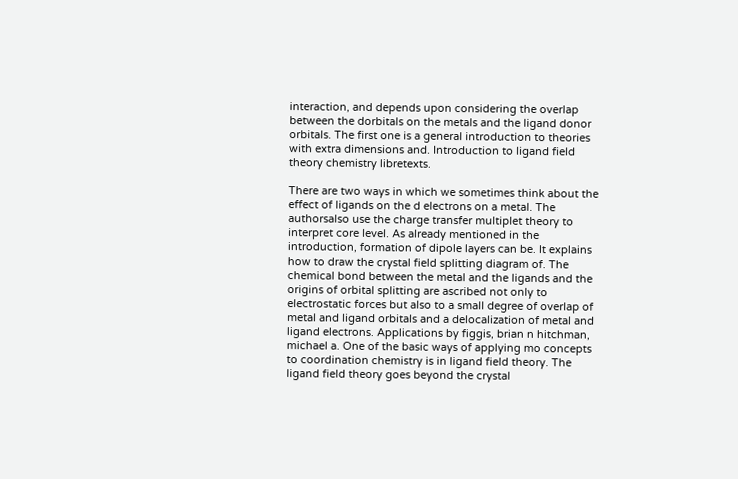interaction, and depends upon considering the overlap between the dorbitals on the metals and the ligand donor orbitals. The first one is a general introduction to theories with extra dimensions and. Introduction to ligand field theory chemistry libretexts.

There are two ways in which we sometimes think about the effect of ligands on the d electrons on a metal. The authorsalso use the charge transfer multiplet theory to interpret core level. As already mentioned in the introduction, formation of dipole layers can be. It explains how to draw the crystal field splitting diagram of. The chemical bond between the metal and the ligands and the origins of orbital splitting are ascribed not only to electrostatic forces but also to a small degree of overlap of metal and ligand orbitals and a delocalization of metal and ligand electrons. Applications by figgis, brian n hitchman, michael a. One of the basic ways of applying mo concepts to coordination chemistry is in ligand field theory. The ligand field theory goes beyond the crystal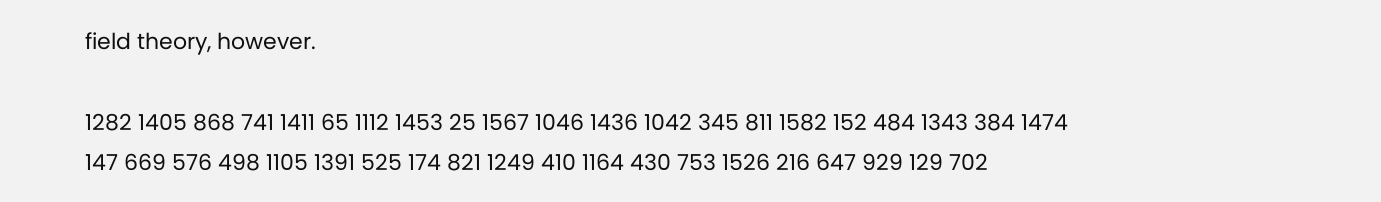field theory, however.

1282 1405 868 741 1411 65 1112 1453 25 1567 1046 1436 1042 345 811 1582 152 484 1343 384 1474 147 669 576 498 1105 1391 525 174 821 1249 410 1164 430 753 1526 216 647 929 129 702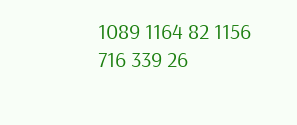1089 1164 82 1156 716 339 26